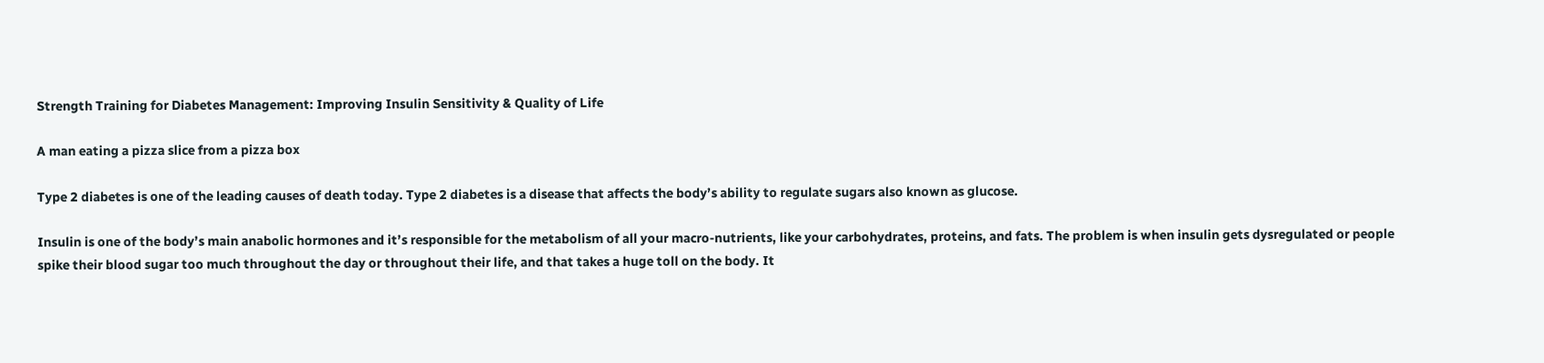Strength Training for Diabetes Management: Improving Insulin Sensitivity & Quality of Life

A man eating a pizza slice from a pizza box

Type 2 diabetes is one of the leading causes of death today. Type 2 diabetes is a disease that affects the body’s ability to regulate sugars also known as glucose.

Insulin is one of the body’s main anabolic hormones and it’s responsible for the metabolism of all your macro-nutrients, like your carbohydrates, proteins, and fats. The problem is when insulin gets dysregulated or people spike their blood sugar too much throughout the day or throughout their life, and that takes a huge toll on the body. It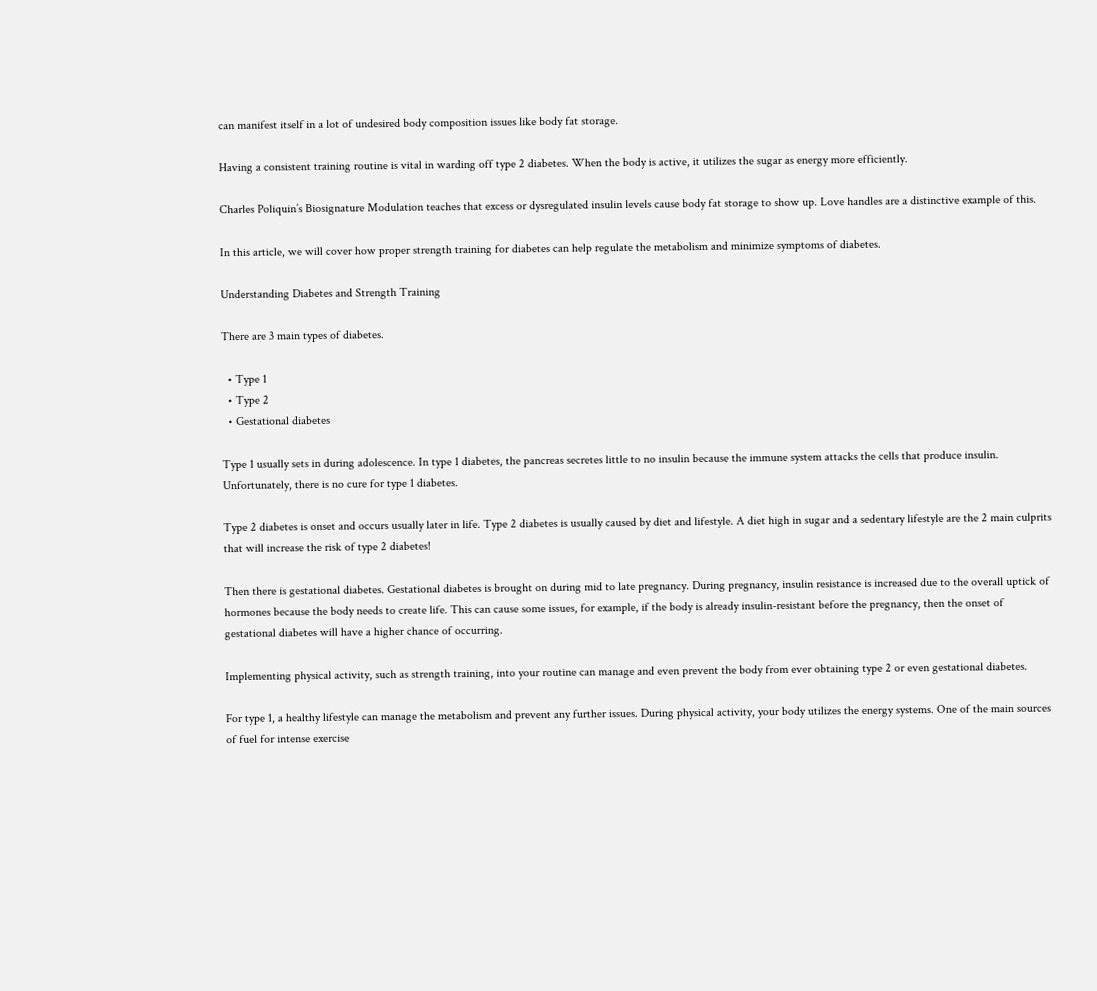can manifest itself in a lot of undesired body composition issues like body fat storage.

Having a consistent training routine is vital in warding off type 2 diabetes. When the body is active, it utilizes the sugar as energy more efficiently.

Charles Poliquin’s Biosignature Modulation teaches that excess or dysregulated insulin levels cause body fat storage to show up. Love handles are a distinctive example of this.

In this article, we will cover how proper strength training for diabetes can help regulate the metabolism and minimize symptoms of diabetes.

Understanding Diabetes and Strength Training

There are 3 main types of diabetes.

  • Type 1
  • Type 2
  • Gestational diabetes

Type 1 usually sets in during adolescence. In type 1 diabetes, the pancreas secretes little to no insulin because the immune system attacks the cells that produce insulin. Unfortunately, there is no cure for type 1 diabetes.

Type 2 diabetes is onset and occurs usually later in life. Type 2 diabetes is usually caused by diet and lifestyle. A diet high in sugar and a sedentary lifestyle are the 2 main culprits that will increase the risk of type 2 diabetes!

Then there is gestational diabetes. Gestational diabetes is brought on during mid to late pregnancy. During pregnancy, insulin resistance is increased due to the overall uptick of hormones because the body needs to create life. This can cause some issues, for example, if the body is already insulin-resistant before the pregnancy, then the onset of gestational diabetes will have a higher chance of occurring.

Implementing physical activity, such as strength training, into your routine can manage and even prevent the body from ever obtaining type 2 or even gestational diabetes.

For type 1, a healthy lifestyle can manage the metabolism and prevent any further issues. During physical activity, your body utilizes the energy systems. One of the main sources of fuel for intense exercise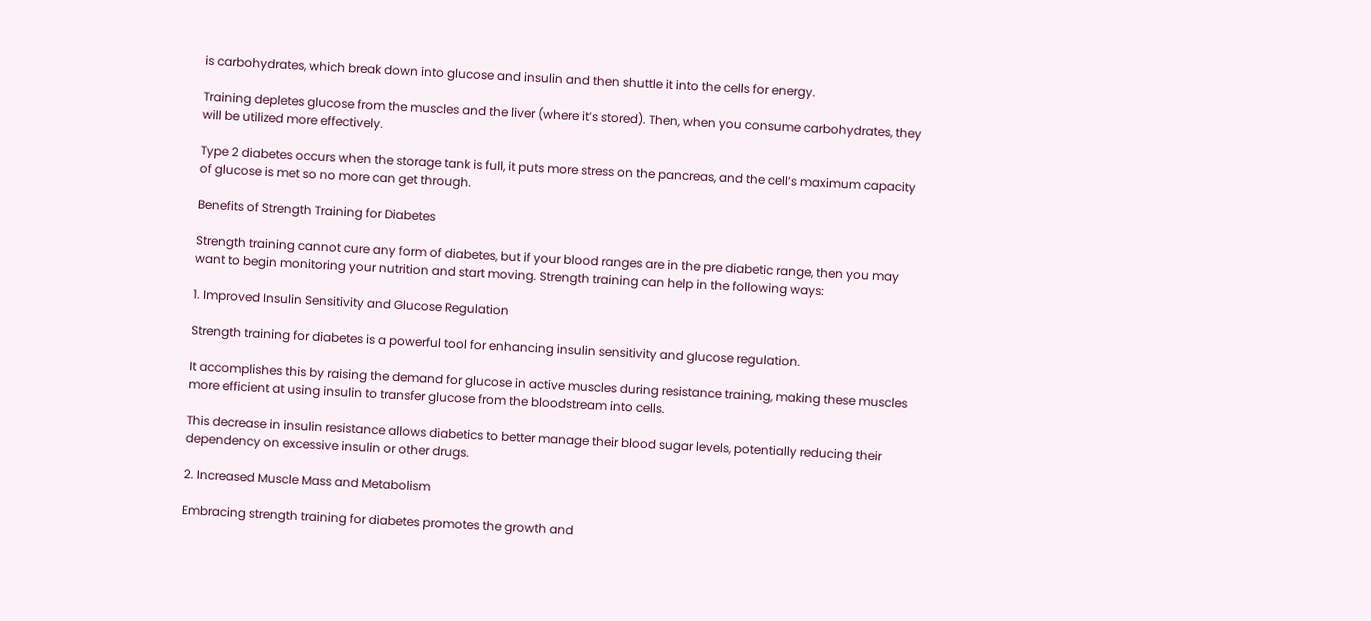is carbohydrates, which break down into glucose and insulin and then shuttle it into the cells for energy.

Training depletes glucose from the muscles and the liver (where it’s stored). Then, when you consume carbohydrates, they will be utilized more effectively.

Type 2 diabetes occurs when the storage tank is full, it puts more stress on the pancreas, and the cell’s maximum capacity of glucose is met so no more can get through.

Benefits of Strength Training for Diabetes

Strength training cannot cure any form of diabetes, but if your blood ranges are in the pre diabetic range, then you may want to begin monitoring your nutrition and start moving. Strength training can help in the following ways:

1. Improved Insulin Sensitivity and Glucose Regulation

Strength training for diabetes is a powerful tool for enhancing insulin sensitivity and glucose regulation.

It accomplishes this by raising the demand for glucose in active muscles during resistance training, making these muscles more efficient at using insulin to transfer glucose from the bloodstream into cells.

This decrease in insulin resistance allows diabetics to better manage their blood sugar levels, potentially reducing their dependency on excessive insulin or other drugs.

2. Increased Muscle Mass and Metabolism

Embracing strength training for diabetes promotes the growth and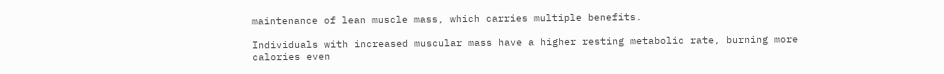maintenance of lean muscle mass, which carries multiple benefits.

Individuals with increased muscular mass have a higher resting metabolic rate, burning more calories even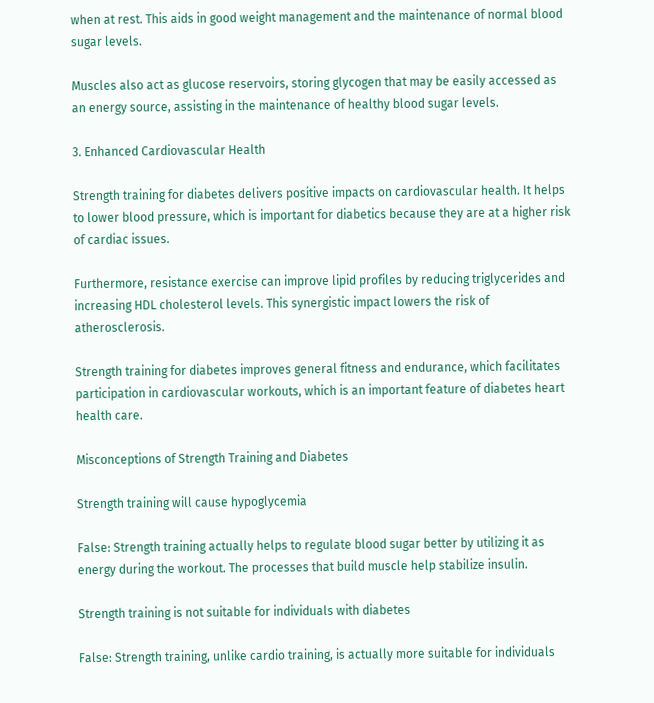when at rest. This aids in good weight management and the maintenance of normal blood sugar levels.

Muscles also act as glucose reservoirs, storing glycogen that may be easily accessed as an energy source, assisting in the maintenance of healthy blood sugar levels.

3. Enhanced Cardiovascular Health

Strength training for diabetes delivers positive impacts on cardiovascular health. It helps to lower blood pressure, which is important for diabetics because they are at a higher risk of cardiac issues.

Furthermore, resistance exercise can improve lipid profiles by reducing triglycerides and increasing HDL cholesterol levels. This synergistic impact lowers the risk of atherosclerosis.

Strength training for diabetes improves general fitness and endurance, which facilitates participation in cardiovascular workouts, which is an important feature of diabetes heart health care.

Misconceptions of Strength Training and Diabetes

Strength training will cause hypoglycemia

False: Strength training actually helps to regulate blood sugar better by utilizing it as energy during the workout. The processes that build muscle help stabilize insulin.

Strength training is not suitable for individuals with diabetes

False: Strength training, unlike cardio training, is actually more suitable for individuals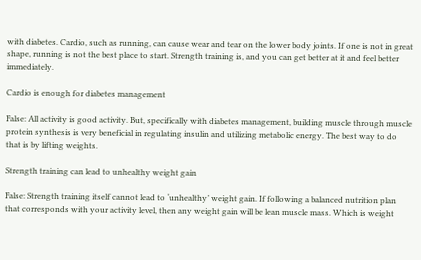with diabetes. Cardio, such as running, can cause wear and tear on the lower body joints. If one is not in great shape, running is not the best place to start. Strength training is, and you can get better at it and feel better immediately.

Cardio is enough for diabetes management

False: All activity is good activity. But, specifically with diabetes management, building muscle through muscle protein synthesis is very beneficial in regulating insulin and utilizing metabolic energy. The best way to do that is by lifting weights.

Strength training can lead to unhealthy weight gain

False: Strength training itself cannot lead to ‘unhealthy’ weight gain. If following a balanced nutrition plan that corresponds with your activity level, then any weight gain will be lean muscle mass. Which is weight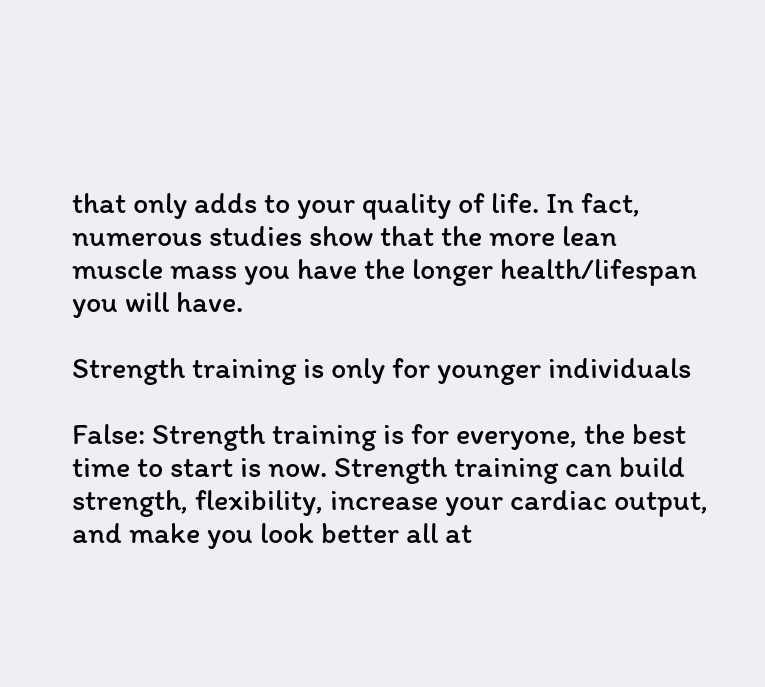that only adds to your quality of life. In fact, numerous studies show that the more lean muscle mass you have the longer health/lifespan you will have.

Strength training is only for younger individuals

False: Strength training is for everyone, the best time to start is now. Strength training can build strength, flexibility, increase your cardiac output, and make you look better all at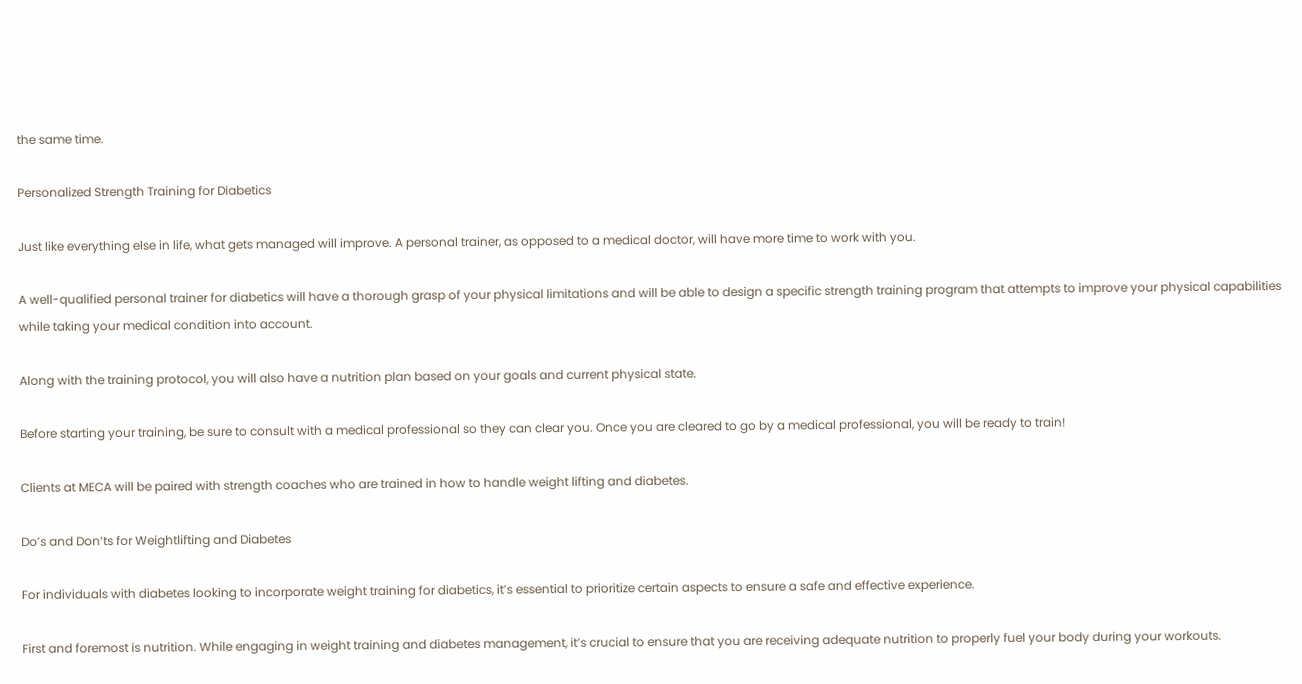the same time.

Personalized Strength Training for Diabetics

Just like everything else in life, what gets managed will improve. A personal trainer, as opposed to a medical doctor, will have more time to work with you.

A well-qualified personal trainer for diabetics will have a thorough grasp of your physical limitations and will be able to design a specific strength training program that attempts to improve your physical capabilities while taking your medical condition into account.

Along with the training protocol, you will also have a nutrition plan based on your goals and current physical state.

Before starting your training, be sure to consult with a medical professional so they can clear you. Once you are cleared to go by a medical professional, you will be ready to train!

Clients at MECA will be paired with strength coaches who are trained in how to handle weight lifting and diabetes.

Do’s and Don’ts for Weightlifting and Diabetes

For individuals with diabetes looking to incorporate weight training for diabetics, it’s essential to prioritize certain aspects to ensure a safe and effective experience.

First and foremost is nutrition. While engaging in weight training and diabetes management, it’s crucial to ensure that you are receiving adequate nutrition to properly fuel your body during your workouts.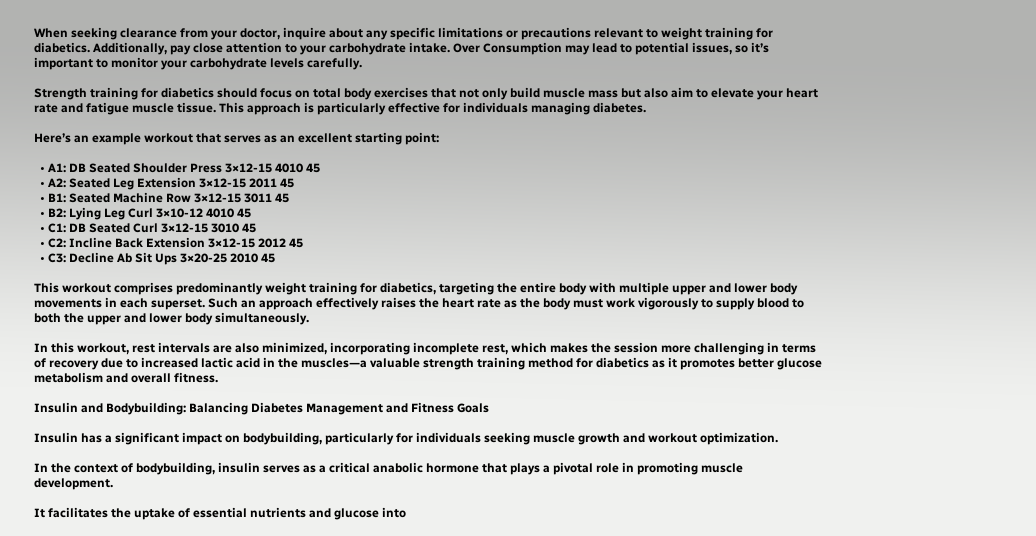When seeking clearance from your doctor, inquire about any specific limitations or precautions relevant to weight training for diabetics. Additionally, pay close attention to your carbohydrate intake. Over Consumption may lead to potential issues, so it’s important to monitor your carbohydrate levels carefully.

Strength training for diabetics should focus on total body exercises that not only build muscle mass but also aim to elevate your heart rate and fatigue muscle tissue. This approach is particularly effective for individuals managing diabetes.

Here’s an example workout that serves as an excellent starting point:

  • A1: DB Seated Shoulder Press 3×12-15 4010 45
  • A2: Seated Leg Extension 3×12-15 2011 45
  • B1: Seated Machine Row 3×12-15 3011 45
  • B2: Lying Leg Curl 3×10-12 4010 45
  • C1: DB Seated Curl 3×12-15 3010 45
  • C2: Incline Back Extension 3×12-15 2012 45
  • C3: Decline Ab Sit Ups 3×20-25 2010 45

This workout comprises predominantly weight training for diabetics, targeting the entire body with multiple upper and lower body movements in each superset. Such an approach effectively raises the heart rate as the body must work vigorously to supply blood to both the upper and lower body simultaneously.

In this workout, rest intervals are also minimized, incorporating incomplete rest, which makes the session more challenging in terms of recovery due to increased lactic acid in the muscles—a valuable strength training method for diabetics as it promotes better glucose metabolism and overall fitness.

Insulin and Bodybuilding: Balancing Diabetes Management and Fitness Goals

Insulin has a significant impact on bodybuilding, particularly for individuals seeking muscle growth and workout optimization.

In the context of bodybuilding, insulin serves as a critical anabolic hormone that plays a pivotal role in promoting muscle development.

It facilitates the uptake of essential nutrients and glucose into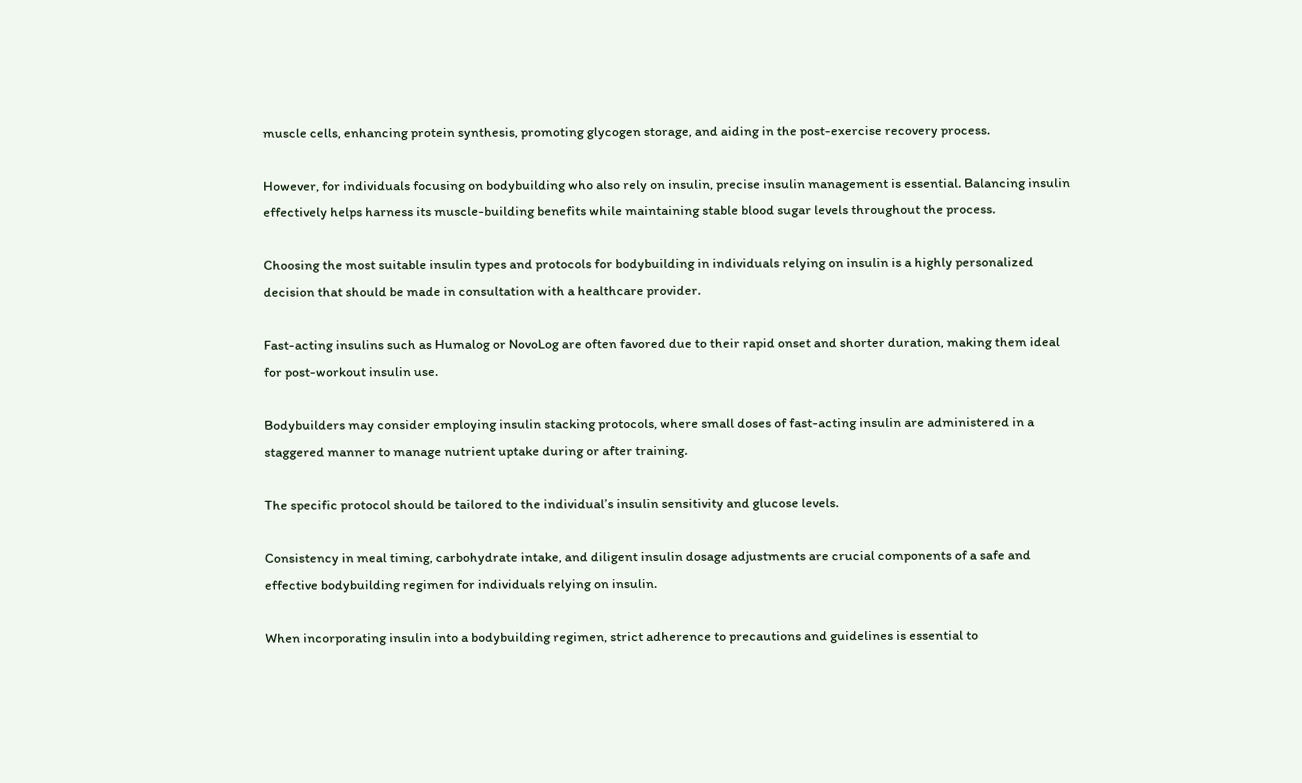muscle cells, enhancing protein synthesis, promoting glycogen storage, and aiding in the post-exercise recovery process.

However, for individuals focusing on bodybuilding who also rely on insulin, precise insulin management is essential. Balancing insulin effectively helps harness its muscle-building benefits while maintaining stable blood sugar levels throughout the process.

Choosing the most suitable insulin types and protocols for bodybuilding in individuals relying on insulin is a highly personalized decision that should be made in consultation with a healthcare provider.

Fast-acting insulins such as Humalog or NovoLog are often favored due to their rapid onset and shorter duration, making them ideal for post-workout insulin use.

Bodybuilders may consider employing insulin stacking protocols, where small doses of fast-acting insulin are administered in a staggered manner to manage nutrient uptake during or after training.

The specific protocol should be tailored to the individual’s insulin sensitivity and glucose levels.

Consistency in meal timing, carbohydrate intake, and diligent insulin dosage adjustments are crucial components of a safe and effective bodybuilding regimen for individuals relying on insulin.

When incorporating insulin into a bodybuilding regimen, strict adherence to precautions and guidelines is essential to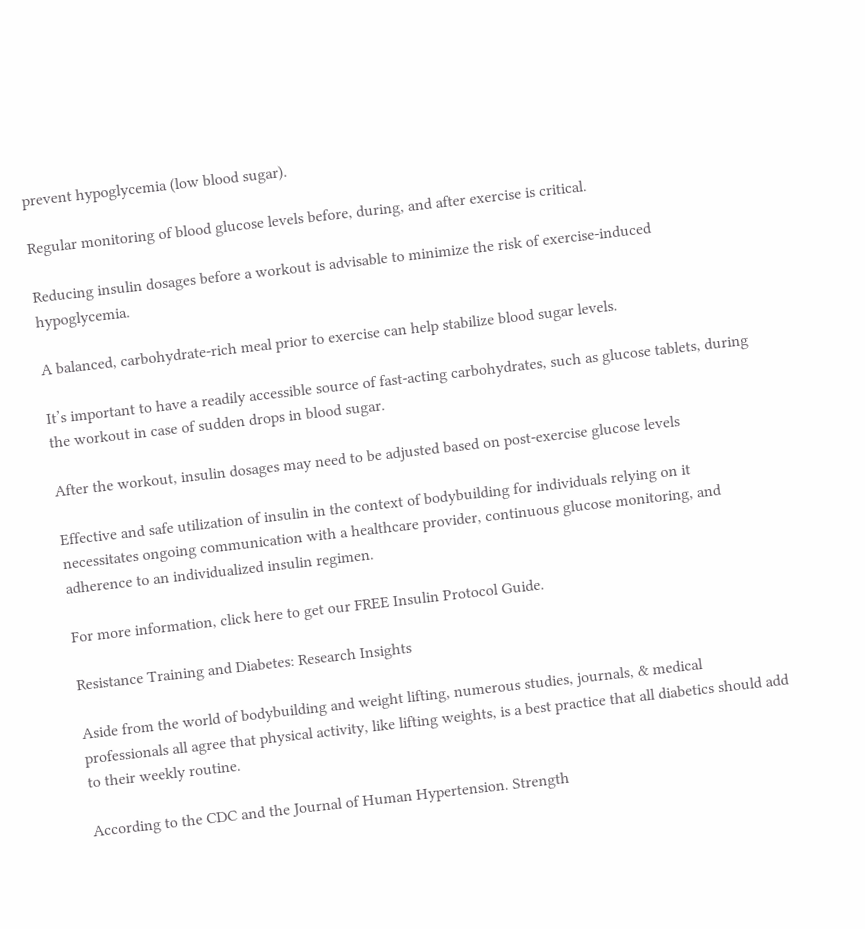prevent hypoglycemia (low blood sugar).

Regular monitoring of blood glucose levels before, during, and after exercise is critical.

Reducing insulin dosages before a workout is advisable to minimize the risk of exercise-induced hypoglycemia.

A balanced, carbohydrate-rich meal prior to exercise can help stabilize blood sugar levels.

It’s important to have a readily accessible source of fast-acting carbohydrates, such as glucose tablets, during the workout in case of sudden drops in blood sugar.

After the workout, insulin dosages may need to be adjusted based on post-exercise glucose levels

Effective and safe utilization of insulin in the context of bodybuilding for individuals relying on it necessitates ongoing communication with a healthcare provider, continuous glucose monitoring, and adherence to an individualized insulin regimen.

For more information, click here to get our FREE Insulin Protocol Guide.

Resistance Training and Diabetes: Research Insights

Aside from the world of bodybuilding and weight lifting, numerous studies, journals, & medical professionals all agree that physical activity, like lifting weights, is a best practice that all diabetics should add to their weekly routine.

According to the CDC and the Journal of Human Hypertension. Strength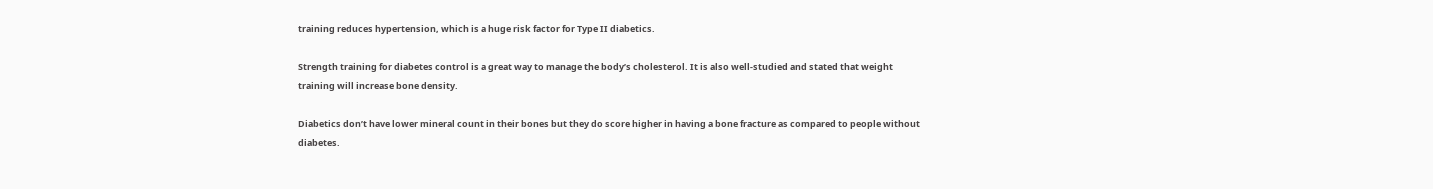training reduces hypertension, which is a huge risk factor for Type II diabetics.

Strength training for diabetes control is a great way to manage the body’s cholesterol. It is also well-studied and stated that weight training will increase bone density.

Diabetics don’t have lower mineral count in their bones but they do score higher in having a bone fracture as compared to people without diabetes.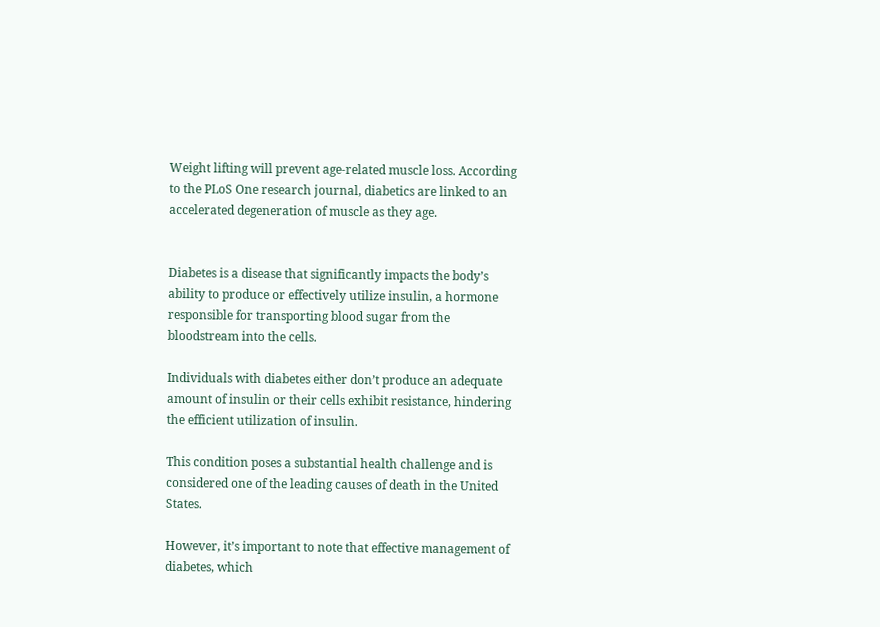Weight lifting will prevent age-related muscle loss. According to the PLoS One research journal, diabetics are linked to an accelerated degeneration of muscle as they age.


Diabetes is a disease that significantly impacts the body’s ability to produce or effectively utilize insulin, a hormone responsible for transporting blood sugar from the bloodstream into the cells.

Individuals with diabetes either don’t produce an adequate amount of insulin or their cells exhibit resistance, hindering the efficient utilization of insulin.

This condition poses a substantial health challenge and is considered one of the leading causes of death in the United States.

However, it’s important to note that effective management of diabetes, which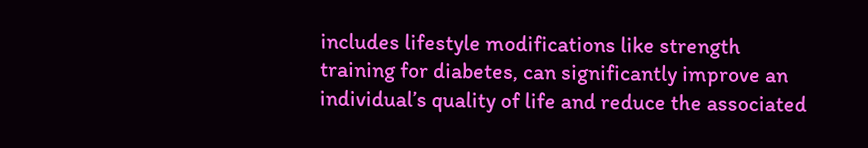includes lifestyle modifications like strength training for diabetes, can significantly improve an individual’s quality of life and reduce the associated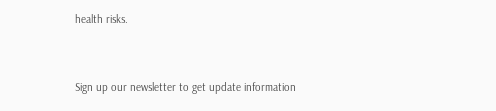health risks.


Sign up our newsletter to get update information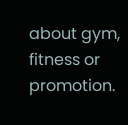about gym, fitness or promotion.